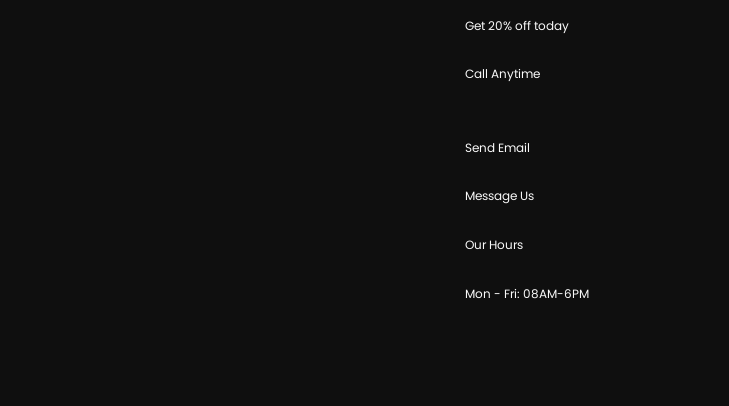Get 20% off today

Call Anytime


Send Email

Message Us

Our Hours

Mon - Fri: 08AM-6PM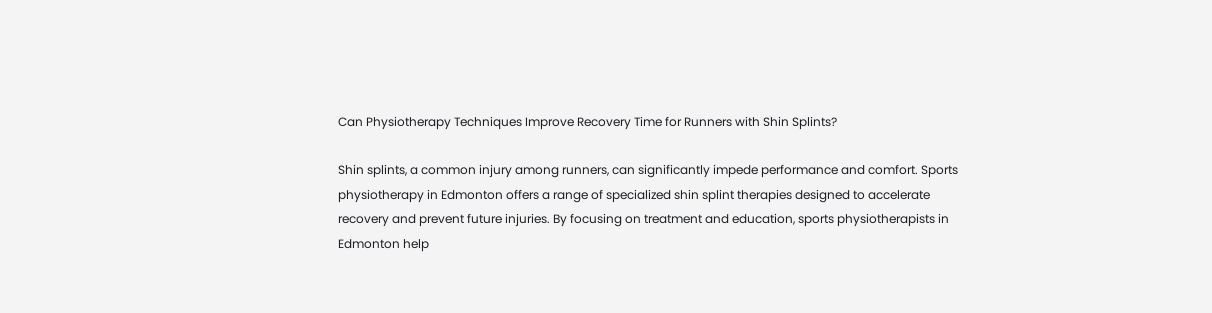Can Physiotherapy Techniques Improve Recovery Time for Runners with Shin Splints?

Shin splints, a common injury among runners, can significantly impede performance and comfort. Sports physiotherapy in Edmonton offers a range of specialized shin splint therapies designed to accelerate recovery and prevent future injuries. By focusing on treatment and education, sports physiotherapists in Edmonton help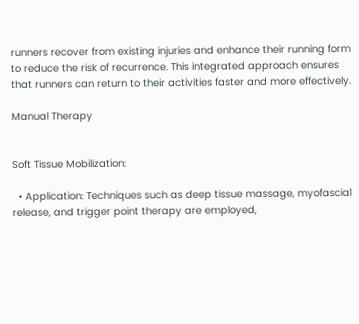runners recover from existing injuries and enhance their running form to reduce the risk of recurrence. This integrated approach ensures that runners can return to their activities faster and more effectively.

Manual Therapy


Soft Tissue Mobilization:

  • Application: Techniques such as deep tissue massage, myofascial release, and trigger point therapy are employed,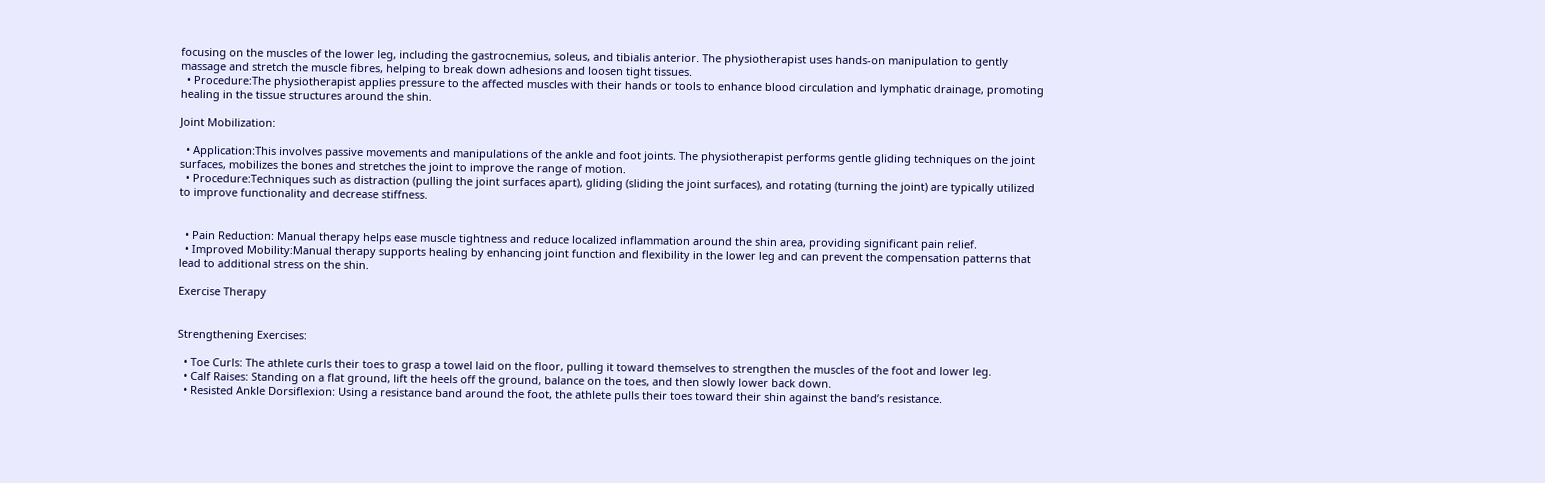focusing on the muscles of the lower leg, including the gastrocnemius, soleus, and tibialis anterior. The physiotherapist uses hands-on manipulation to gently massage and stretch the muscle fibres, helping to break down adhesions and loosen tight tissues.
  • Procedure:The physiotherapist applies pressure to the affected muscles with their hands or tools to enhance blood circulation and lymphatic drainage, promoting healing in the tissue structures around the shin.

Joint Mobilization:

  • Application:This involves passive movements and manipulations of the ankle and foot joints. The physiotherapist performs gentle gliding techniques on the joint surfaces, mobilizes the bones and stretches the joint to improve the range of motion.
  • Procedure:Techniques such as distraction (pulling the joint surfaces apart), gliding (sliding the joint surfaces), and rotating (turning the joint) are typically utilized to improve functionality and decrease stiffness.


  • Pain Reduction: Manual therapy helps ease muscle tightness and reduce localized inflammation around the shin area, providing significant pain relief.
  • Improved Mobility:Manual therapy supports healing by enhancing joint function and flexibility in the lower leg and can prevent the compensation patterns that lead to additional stress on the shin.

Exercise Therapy


Strengthening Exercises:

  • Toe Curls: The athlete curls their toes to grasp a towel laid on the floor, pulling it toward themselves to strengthen the muscles of the foot and lower leg.
  • Calf Raises: Standing on a flat ground, lift the heels off the ground, balance on the toes, and then slowly lower back down.
  • Resisted Ankle Dorsiflexion: Using a resistance band around the foot, the athlete pulls their toes toward their shin against the band’s resistance.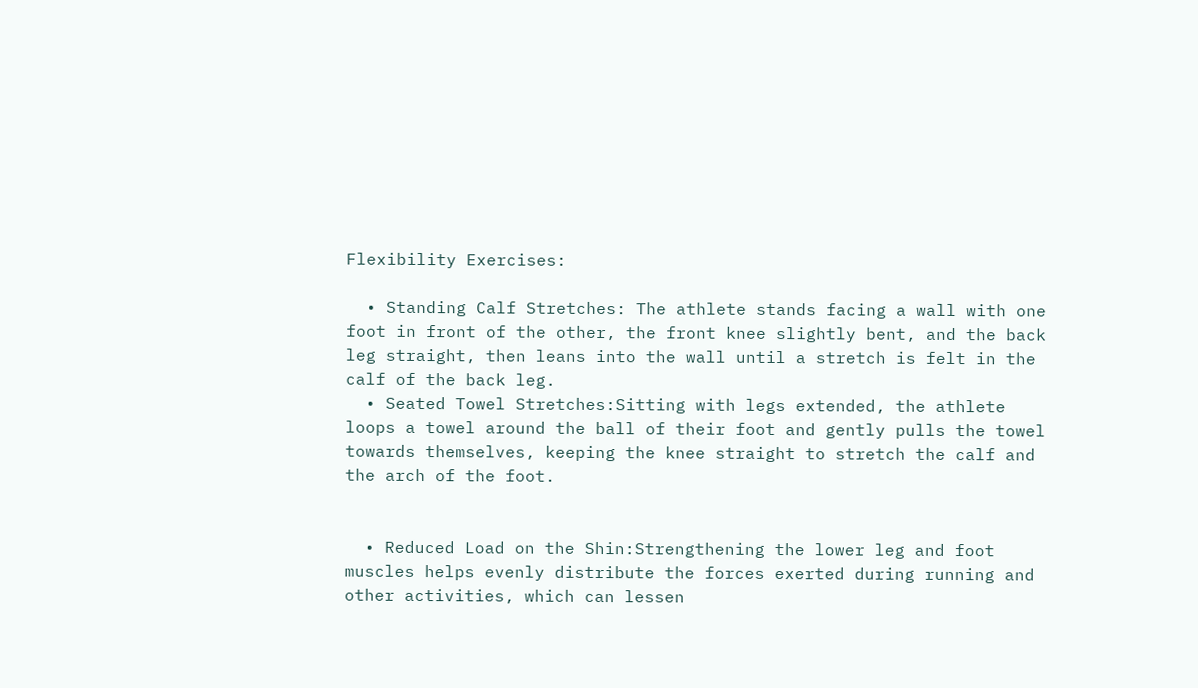Flexibility Exercises:

  • Standing Calf Stretches: The athlete stands facing a wall with one foot in front of the other, the front knee slightly bent, and the back leg straight, then leans into the wall until a stretch is felt in the calf of the back leg.
  • Seated Towel Stretches:Sitting with legs extended, the athlete loops a towel around the ball of their foot and gently pulls the towel towards themselves, keeping the knee straight to stretch the calf and the arch of the foot.


  • Reduced Load on the Shin:Strengthening the lower leg and foot muscles helps evenly distribute the forces exerted during running and other activities, which can lessen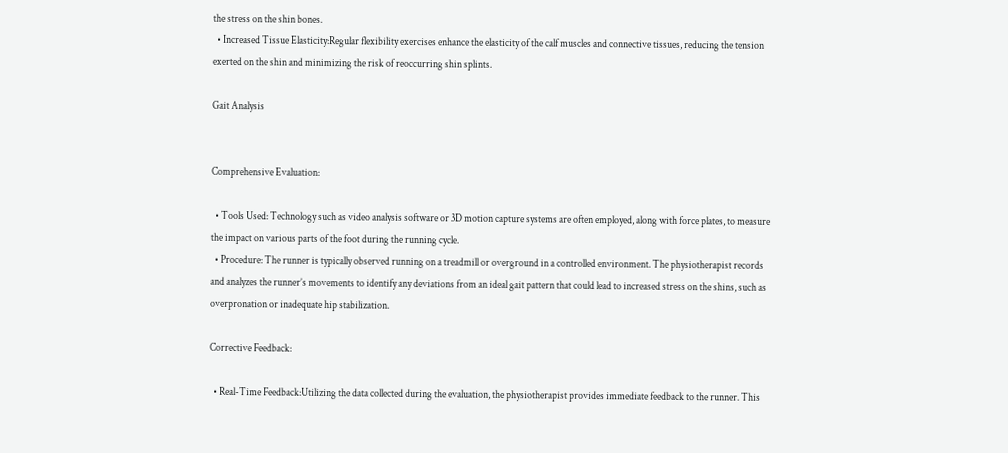the stress on the shin bones.
  • Increased Tissue Elasticity:Regular flexibility exercises enhance the elasticity of the calf muscles and connective tissues, reducing the tension exerted on the shin and minimizing the risk of reoccurring shin splints.

Gait Analysis


Comprehensive Evaluation:

  • Tools Used: Technology such as video analysis software or 3D motion capture systems are often employed, along with force plates, to measure the impact on various parts of the foot during the running cycle.
  • Procedure: The runner is typically observed running on a treadmill or overground in a controlled environment. The physiotherapist records and analyzes the runner’s movements to identify any deviations from an ideal gait pattern that could lead to increased stress on the shins, such as overpronation or inadequate hip stabilization.

Corrective Feedback:

  • Real-Time Feedback:Utilizing the data collected during the evaluation, the physiotherapist provides immediate feedback to the runner. This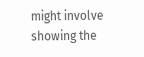might involve showing the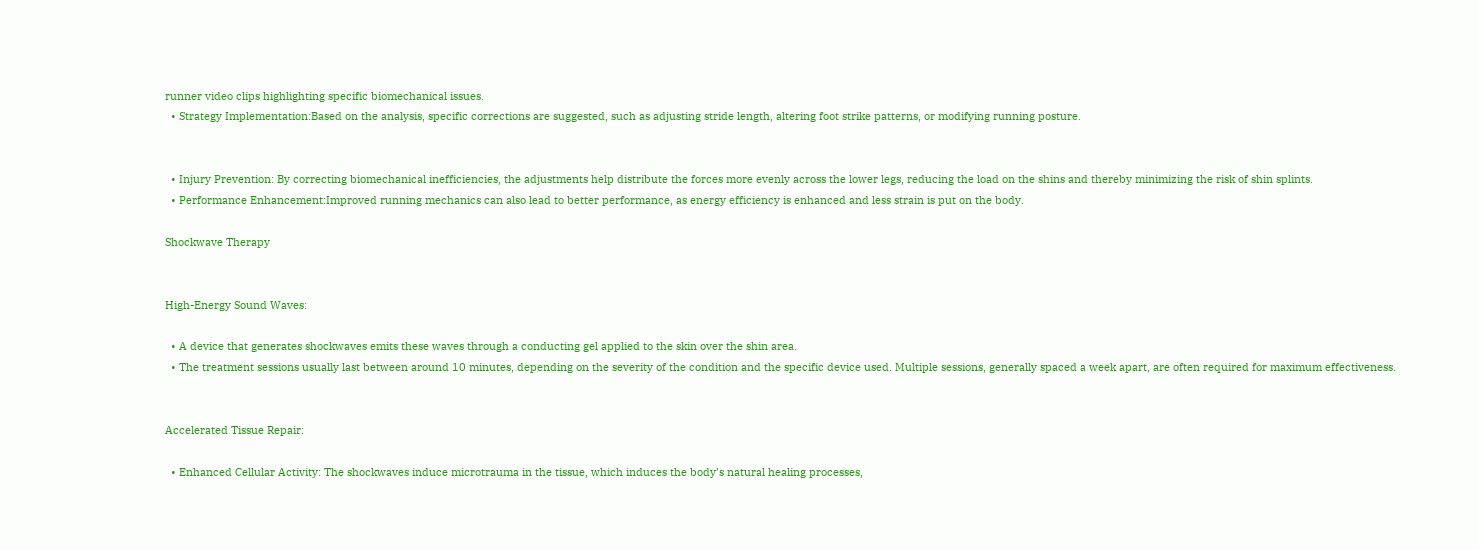runner video clips highlighting specific biomechanical issues.
  • Strategy Implementation:Based on the analysis, specific corrections are suggested, such as adjusting stride length, altering foot strike patterns, or modifying running posture.


  • Injury Prevention: By correcting biomechanical inefficiencies, the adjustments help distribute the forces more evenly across the lower legs, reducing the load on the shins and thereby minimizing the risk of shin splints.
  • Performance Enhancement:Improved running mechanics can also lead to better performance, as energy efficiency is enhanced and less strain is put on the body.

Shockwave Therapy


High-Energy Sound Waves:

  • A device that generates shockwaves emits these waves through a conducting gel applied to the skin over the shin area.
  • The treatment sessions usually last between around 10 minutes, depending on the severity of the condition and the specific device used. Multiple sessions, generally spaced a week apart, are often required for maximum effectiveness.


Accelerated Tissue Repair:

  • Enhanced Cellular Activity: The shockwaves induce microtrauma in the tissue, which induces the body’s natural healing processes,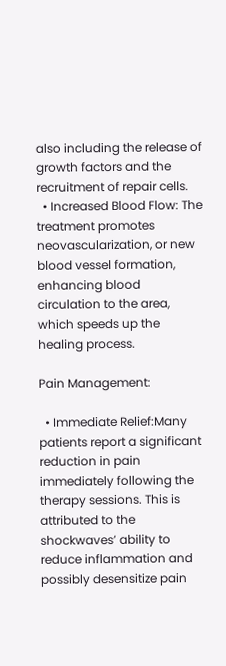also including the release of growth factors and the recruitment of repair cells.
  • Increased Blood Flow: The treatment promotes neovascularization, or new blood vessel formation, enhancing blood circulation to the area, which speeds up the healing process.

Pain Management:

  • Immediate Relief:Many patients report a significant reduction in pain immediately following the therapy sessions. This is attributed to the shockwaves’ ability to reduce inflammation and possibly desensitize pain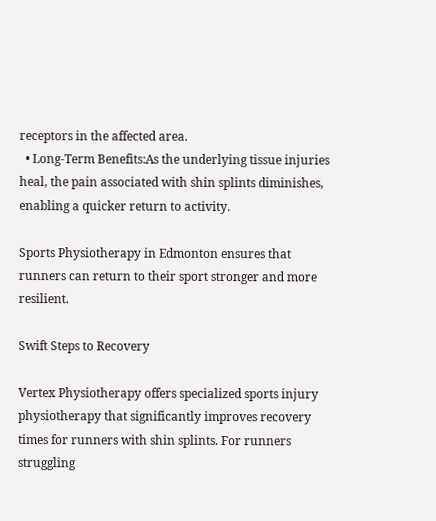receptors in the affected area.
  • Long-Term Benefits:As the underlying tissue injuries heal, the pain associated with shin splints diminishes, enabling a quicker return to activity.

Sports Physiotherapy in Edmonton ensures that runners can return to their sport stronger and more resilient.

Swift Steps to Recovery

Vertex Physiotherapy offers specialized sports injury physiotherapy that significantly improves recovery times for runners with shin splints. For runners struggling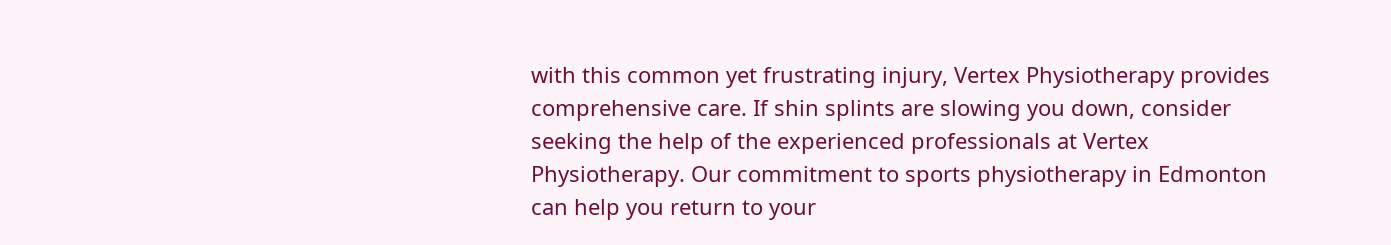with this common yet frustrating injury, Vertex Physiotherapy provides comprehensive care. If shin splints are slowing you down, consider seeking the help of the experienced professionals at Vertex Physiotherapy. Our commitment to sports physiotherapy in Edmonton can help you return to your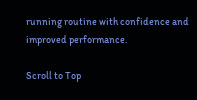running routine with confidence and improved performance.

Scroll to Top